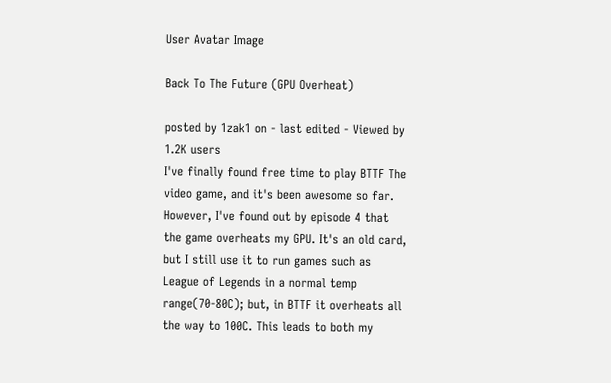User Avatar Image

Back To The Future (GPU Overheat)

posted by 1zak1 on - last edited - Viewed by 1.2K users
I've finally found free time to play BTTF The video game, and it's been awesome so far. However, I've found out by episode 4 that the game overheats my GPU. It's an old card, but I still use it to run games such as League of Legends in a normal temp range(70-80C); but, in BTTF it overheats all the way to 100C. This leads to both my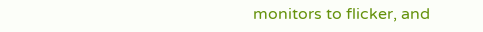monitors to flicker, and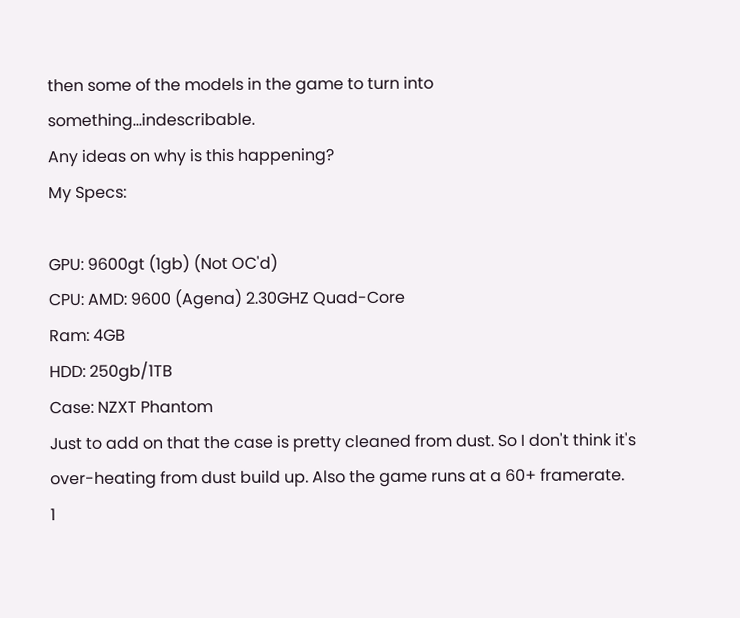then some of the models in the game to turn into something...indescribable.
Any ideas on why is this happening?
My Specs:

GPU: 9600gt (1gb) (Not OC'd)
CPU: AMD: 9600 (Agena) 2.30GHZ Quad-Core
Ram: 4GB
HDD: 250gb/1TB
Case: NZXT Phantom
Just to add on that the case is pretty cleaned from dust. So I don't think it's over-heating from dust build up. Also the game runs at a 60+ framerate.
1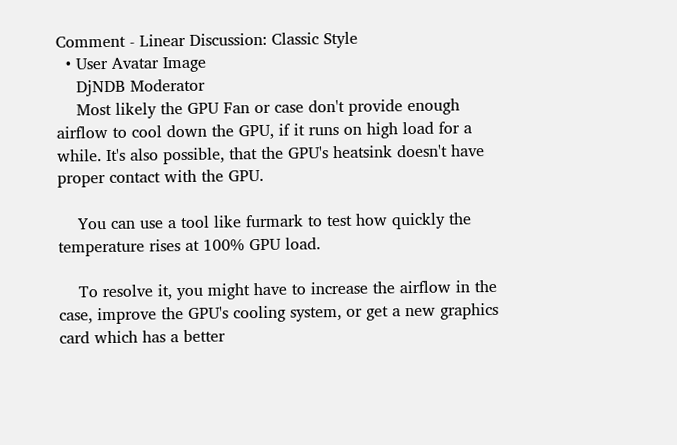Comment - Linear Discussion: Classic Style
  • User Avatar Image
    DjNDB Moderator
    Most likely the GPU Fan or case don't provide enough airflow to cool down the GPU, if it runs on high load for a while. It's also possible, that the GPU's heatsink doesn't have proper contact with the GPU.

    You can use a tool like furmark to test how quickly the temperature rises at 100% GPU load.

    To resolve it, you might have to increase the airflow in the case, improve the GPU's cooling system, or get a new graphics card which has a better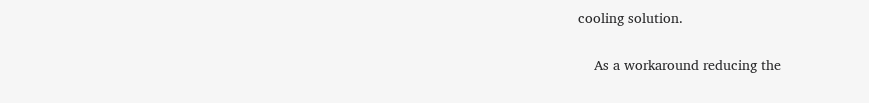cooling solution.

    As a workaround reducing the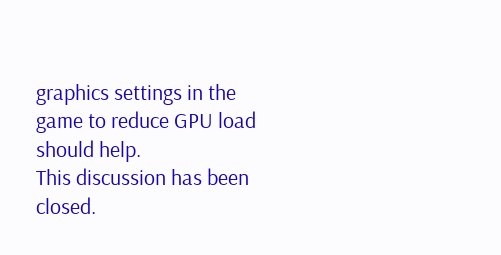graphics settings in the game to reduce GPU load should help.
This discussion has been closed.